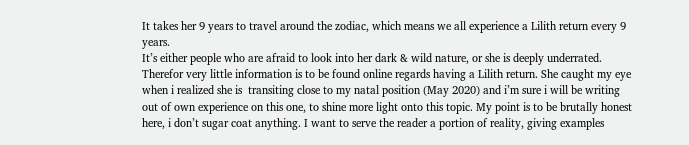It takes her 9 years to travel around the zodiac, which means we all experience a Lilith return every 9 years.
It’s either people who are afraid to look into her dark & wild nature, or she is deeply underrated. Therefor very little information is to be found online regards having a Lilith return. She caught my eye when i realized she is  transiting close to my natal position (May 2020) and i’m sure i will be writing out of own experience on this one, to shine more light onto this topic. My point is to be brutally honest here, i don’t sugar coat anything. I want to serve the reader a portion of reality, giving examples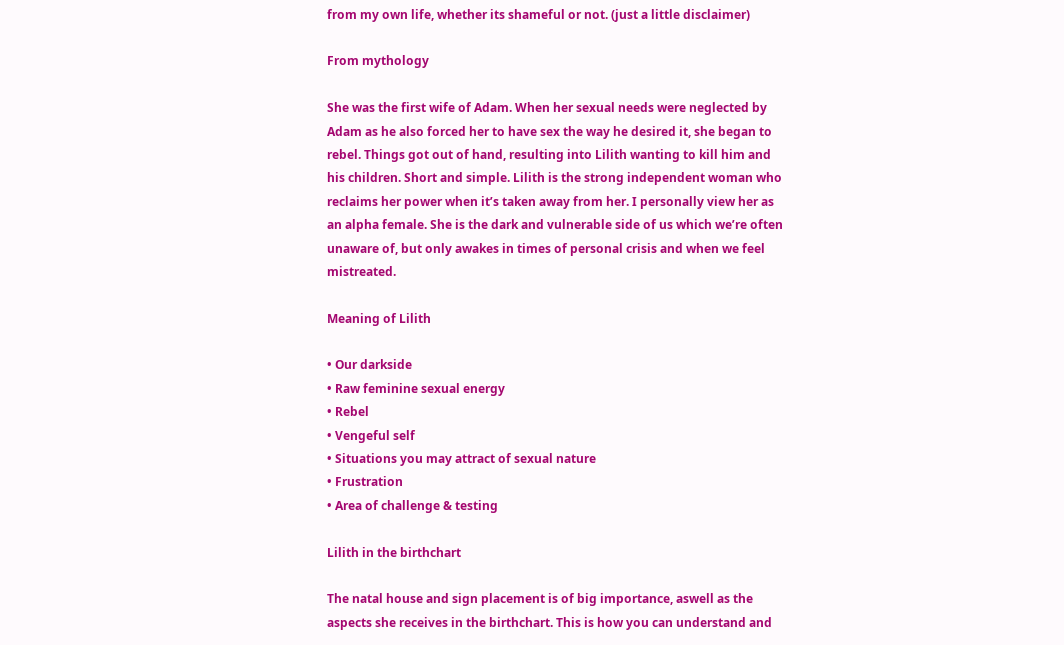from my own life, whether its shameful or not. (just a little disclaimer)

From mythology

She was the first wife of Adam. When her sexual needs were neglected by Adam as he also forced her to have sex the way he desired it, she began to rebel. Things got out of hand, resulting into Lilith wanting to kill him and his children. Short and simple. Lilith is the strong independent woman who reclaims her power when it’s taken away from her. I personally view her as an alpha female. She is the dark and vulnerable side of us which we’re often unaware of, but only awakes in times of personal crisis and when we feel mistreated.

Meaning of Lilith

• Our darkside
• Raw feminine sexual energy
• Rebel
• Vengeful self
• Situations you may attract of sexual nature
• Frustration
• Area of challenge & testing

Lilith in the birthchart

The natal house and sign placement is of big importance, aswell as the aspects she receives in the birthchart. This is how you can understand and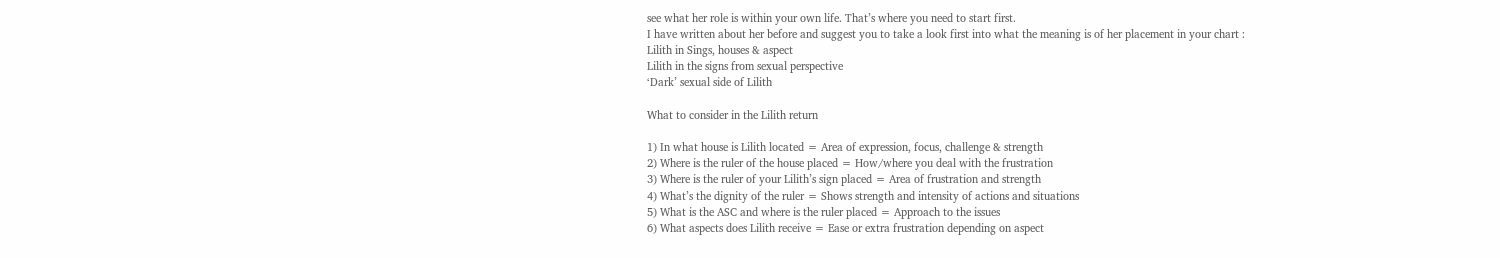see what her role is within your own life. That’s where you need to start first.
I have written about her before and suggest you to take a look first into what the meaning is of her placement in your chart :
Lilith in Sings, houses & aspect
Lilith in the signs from sexual perspective
‘Dark’ sexual side of Lilith

What to consider in the Lilith return

1) In what house is Lilith located = Area of expression, focus, challenge & strength
2) Where is the ruler of the house placed = How/where you deal with the frustration
3) Where is the ruler of your Lilith’s sign placed = Area of frustration and strength
4) What’s the dignity of the ruler = Shows strength and intensity of actions and situations
5) What is the ASC and where is the ruler placed = Approach to the issues
6) What aspects does Lilith receive = Ease or extra frustration depending on aspect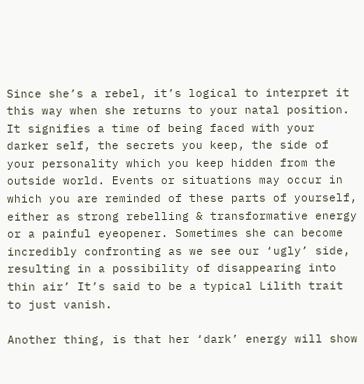Since she’s a rebel, it’s logical to interpret it this way when she returns to your natal position. It signifies a time of being faced with your darker self, the secrets you keep, the side of your personality which you keep hidden from the outside world. Events or situations may occur in which you are reminded of these parts of yourself, either as strong rebelling & transformative energy or a painful eyeopener. Sometimes she can become incredibly confronting as we see our ‘ugly’ side,
resulting in a possibility of disappearing into thin air’ It’s said to be a typical Lilith trait to just vanish.

Another thing, is that her ‘dark’ energy will show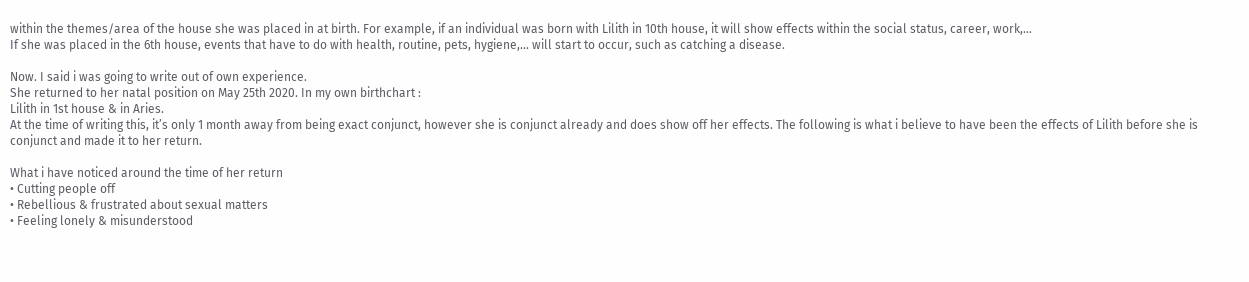within the themes/area of the house she was placed in at birth. For example, if an individual was born with Lilith in 10th house, it will show effects within the social status, career, work,…
If she was placed in the 6th house, events that have to do with health, routine, pets, hygiene,… will start to occur, such as catching a disease.

Now. I said i was going to write out of own experience.
She returned to her natal position on May 25th 2020. In my own birthchart :
Lilith in 1st house & in Aries.
At the time of writing this, it’s only 1 month away from being exact conjunct, however she is conjunct already and does show off her effects. The following is what i believe to have been the effects of Lilith before she is conjunct and made it to her return.

What i have noticed around the time of her return
• Cutting people off
• Rebellious & frustrated about sexual matters
• Feeling lonely & misunderstood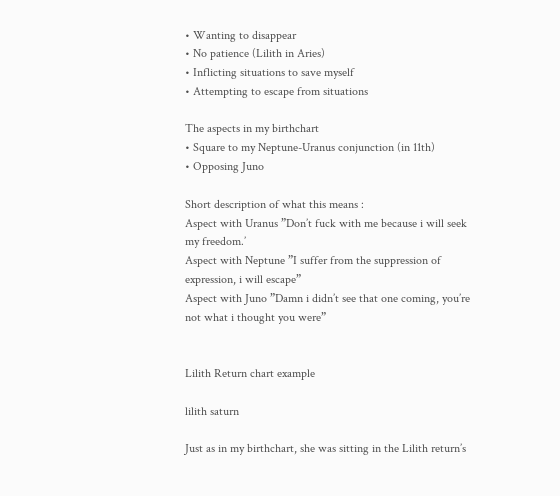• Wanting to disappear
• No patience (Lilith in Aries)
• Inflicting situations to save myself
• Attempting to escape from situations

The aspects in my birthchart
• Square to my Neptune-Uranus conjunction (in 11th)
• Opposing Juno

Short description of what this means :
Aspect with Uranus ”Don’t fuck with me because i will seek my freedom.’
Aspect with Neptune ”I suffer from the suppression of expression, i will escape”
Aspect with Juno ”Damn i didn’t see that one coming, you’re not what i thought you were”


Lilith Return chart example

lilith saturn

Just as in my birthchart, she was sitting in the Lilith return’s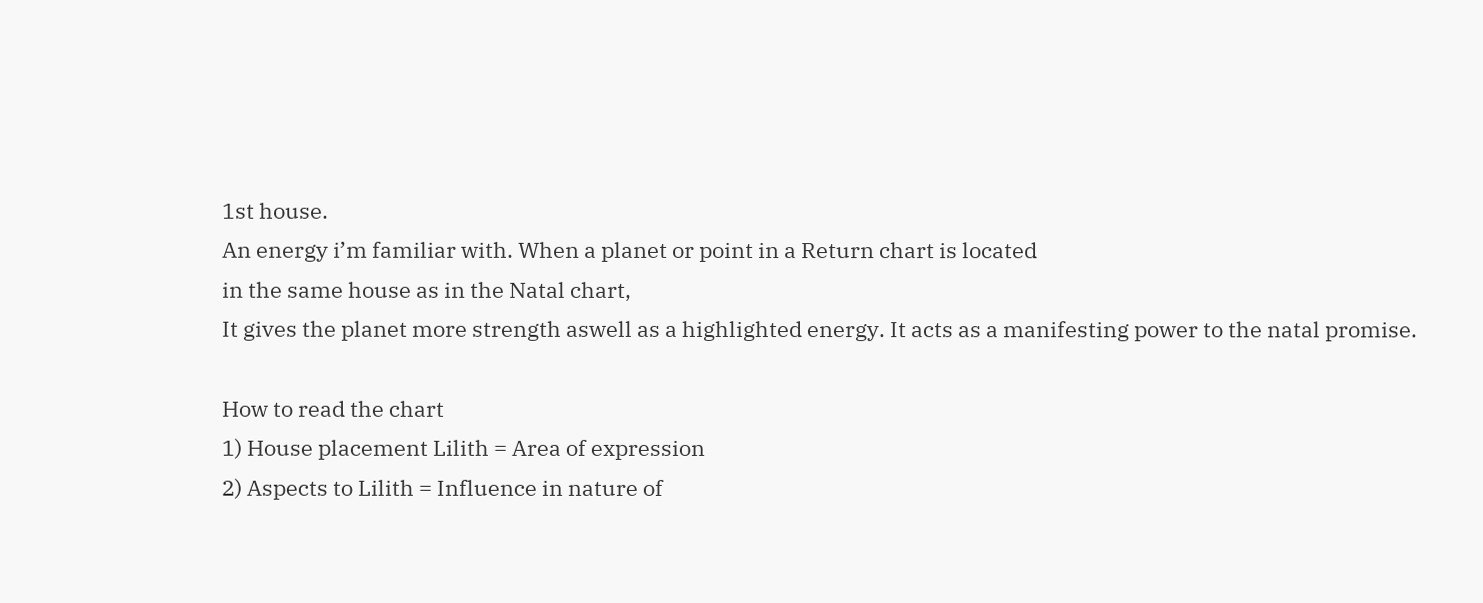1st house.
An energy i’m familiar with. When a planet or point in a Return chart is located
in the same house as in the Natal chart,
It gives the planet more strength aswell as a highlighted energy. It acts as a manifesting power to the natal promise.

How to read the chart
1) House placement Lilith = Area of expression
2) Aspects to Lilith = Influence in nature of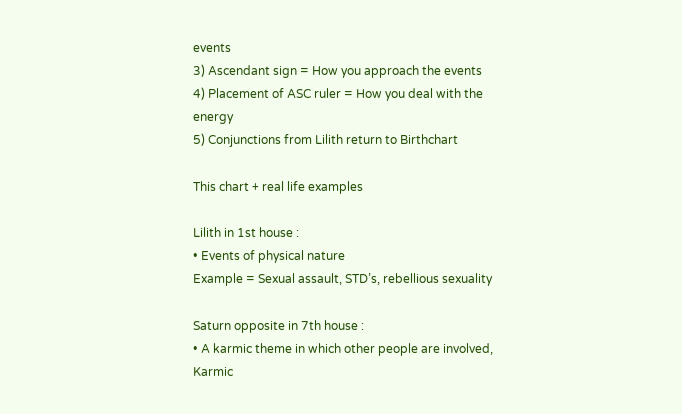events
3) Ascendant sign = How you approach the events
4) Placement of ASC ruler = How you deal with the energy
5) Conjunctions from Lilith return to Birthchart

This chart + real life examples

Lilith in 1st house :
• Events of physical nature
Example = Sexual assault, STD’s, rebellious sexuality

Saturn opposite in 7th house :
• A karmic theme in which other people are involved, Karmic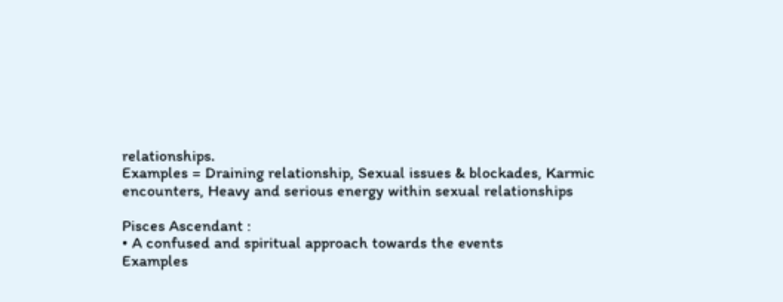relationships.
Examples = Draining relationship, Sexual issues & blockades, Karmic encounters, Heavy and serious energy within sexual relationships

Pisces Ascendant :
• A confused and spiritual approach towards the events
Examples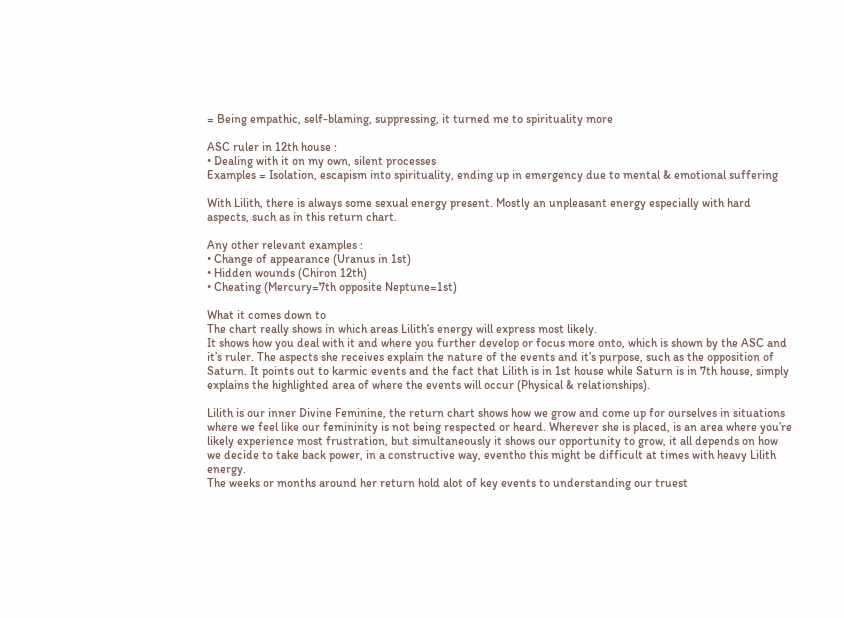= Being empathic, self-blaming, suppressing, it turned me to spirituality more

ASC ruler in 12th house :
• Dealing with it on my own, silent processes
Examples = Isolation, escapism into spirituality, ending up in emergency due to mental & emotional suffering

With Lilith, there is always some sexual energy present. Mostly an unpleasant energy especially with hard aspects, such as in this return chart.

Any other relevant examples :
• Change of appearance (Uranus in 1st)
• Hidden wounds (Chiron 12th)
• Cheating (Mercury=7th opposite Neptune=1st)

What it comes down to
The chart really shows in which areas Lilith’s energy will express most likely.
It shows how you deal with it and where you further develop or focus more onto, which is shown by the ASC and it’s ruler. The aspects she receives explain the nature of the events and it’s purpose, such as the opposition of Saturn. It points out to karmic events and the fact that Lilith is in 1st house while Saturn is in 7th house, simply explains the highlighted area of where the events will occur (Physical & relationships).

Lilith is our inner Divine Feminine, the return chart shows how we grow and come up for ourselves in situations where we feel like our femininity is not being respected or heard. Wherever she is placed, is an area where you’re likely experience most frustration, but simultaneously it shows our opportunity to grow, it all depends on how we decide to take back power, in a constructive way, eventho this might be difficult at times with heavy Lilith energy.
The weeks or months around her return hold alot of key events to understanding our truest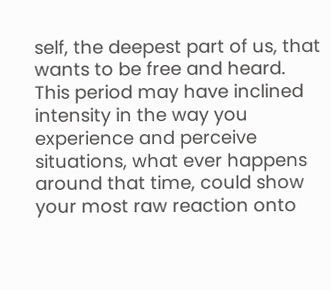self, the deepest part of us, that wants to be free and heard. This period may have inclined intensity in the way you experience and perceive situations, what ever happens around that time, could show your most raw reaction onto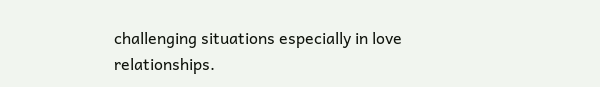challenging situations especially in love relationships.